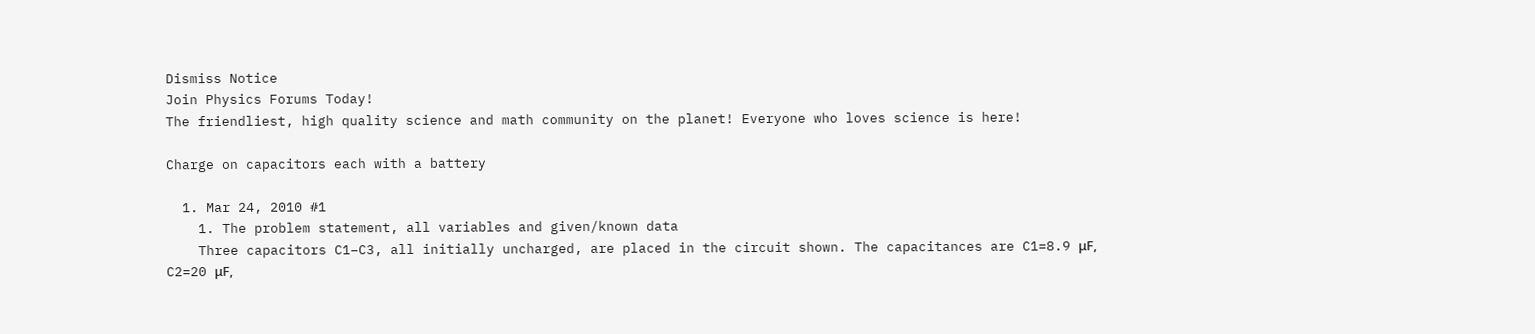Dismiss Notice
Join Physics Forums Today!
The friendliest, high quality science and math community on the planet! Everyone who loves science is here!

Charge on capacitors each with a battery

  1. Mar 24, 2010 #1
    1. The problem statement, all variables and given/known data
    Three capacitors C1–C3, all initially uncharged, are placed in the circuit shown. The capacitances are C1=8.9 μF, C2=20 μF,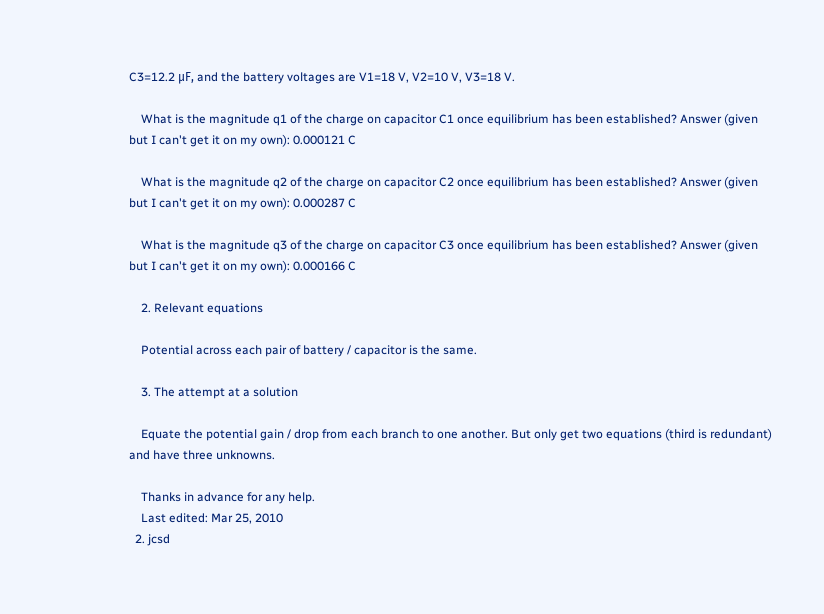C3=12.2 μF, and the battery voltages are V1=18 V, V2=10 V, V3=18 V.

    What is the magnitude q1 of the charge on capacitor C1 once equilibrium has been established? Answer (given but I can't get it on my own): 0.000121 C

    What is the magnitude q2 of the charge on capacitor C2 once equilibrium has been established? Answer (given but I can't get it on my own): 0.000287 C

    What is the magnitude q3 of the charge on capacitor C3 once equilibrium has been established? Answer (given but I can't get it on my own): 0.000166 C

    2. Relevant equations

    Potential across each pair of battery / capacitor is the same.

    3. The attempt at a solution

    Equate the potential gain / drop from each branch to one another. But only get two equations (third is redundant) and have three unknowns.

    Thanks in advance for any help.
    Last edited: Mar 25, 2010
  2. jcsd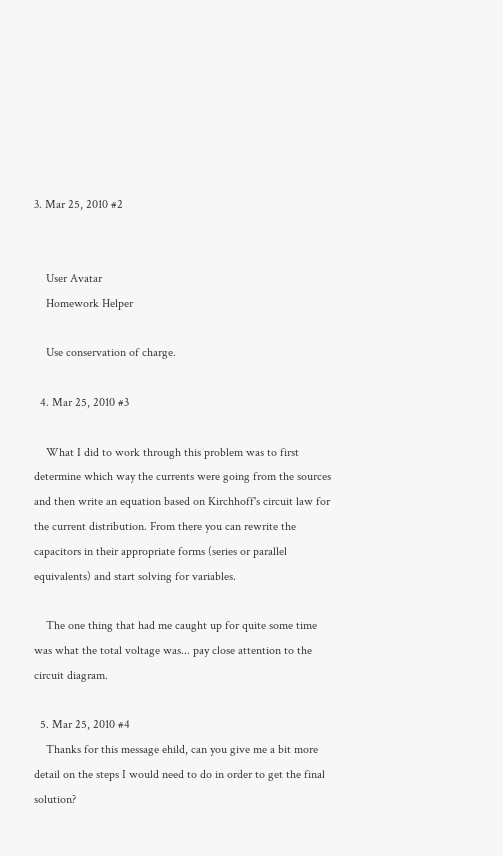3. Mar 25, 2010 #2


    User Avatar
    Homework Helper

    Use conservation of charge.

  4. Mar 25, 2010 #3

    What I did to work through this problem was to first determine which way the currents were going from the sources and then write an equation based on Kirchhoff's circuit law for the current distribution. From there you can rewrite the capacitors in their appropriate forms (series or parallel equivalents) and start solving for variables.

    The one thing that had me caught up for quite some time was what the total voltage was... pay close attention to the circuit diagram.

  5. Mar 25, 2010 #4
    Thanks for this message ehild, can you give me a bit more detail on the steps I would need to do in order to get the final solution?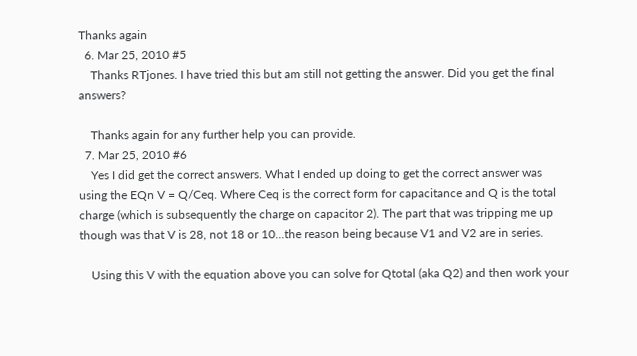Thanks again
  6. Mar 25, 2010 #5
    Thanks RTjones. I have tried this but am still not getting the answer. Did you get the final answers?

    Thanks again for any further help you can provide.
  7. Mar 25, 2010 #6
    Yes I did get the correct answers. What I ended up doing to get the correct answer was using the EQn V = Q/Ceq. Where Ceq is the correct form for capacitance and Q is the total charge (which is subsequently the charge on capacitor 2). The part that was tripping me up though was that V is 28, not 18 or 10...the reason being because V1 and V2 are in series.

    Using this V with the equation above you can solve for Qtotal (aka Q2) and then work your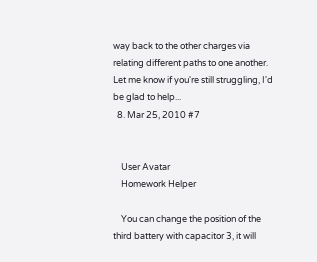way back to the other charges via relating different paths to one another. Let me know if you're still struggling, I'd be glad to help...
  8. Mar 25, 2010 #7


    User Avatar
    Homework Helper

    You can change the position of the third battery with capacitor 3, it will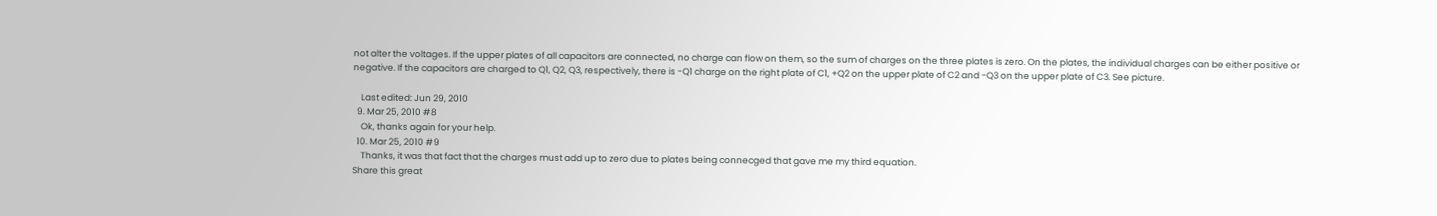not alter the voltages. If the upper plates of all capacitors are connected, no charge can flow on them, so the sum of charges on the three plates is zero. On the plates, the individual charges can be either positive or negative. If the capacitors are charged to Q1, Q2, Q3, respectively, there is -Q1 charge on the right plate of C1, +Q2 on the upper plate of C2 and -Q3 on the upper plate of C3. See picture.

    Last edited: Jun 29, 2010
  9. Mar 25, 2010 #8
    Ok, thanks again for your help.
  10. Mar 25, 2010 #9
    Thanks, it was that fact that the charges must add up to zero due to plates being connecged that gave me my third equation.
Share this great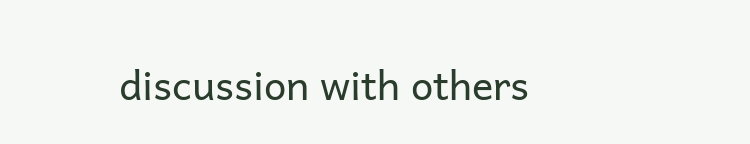discussion with others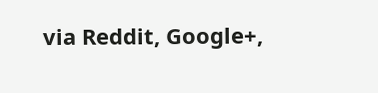via Reddit, Google+,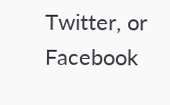Twitter, or Facebook